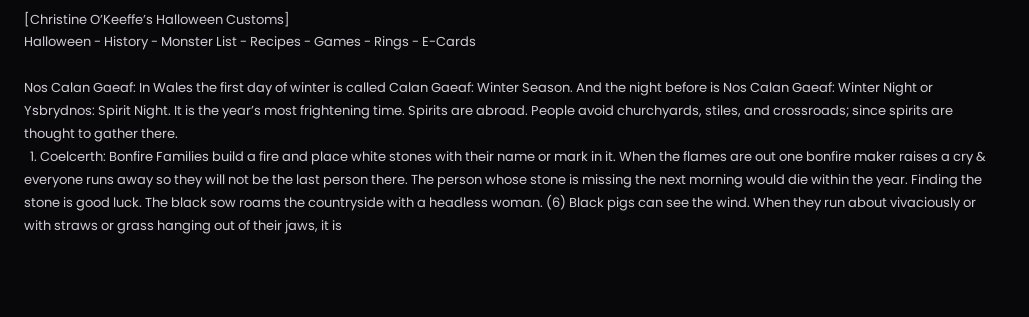[Christine O’Keeffe’s Halloween Customs]
Halloween - History - Monster List - Recipes - Games - Rings - E-Cards

Nos Calan Gaeaf: In Wales the first day of winter is called Calan Gaeaf: Winter Season. And the night before is Nos Calan Gaeaf: Winter Night or Ysbrydnos: Spirit Night. It is the year’s most frightening time. Spirits are abroad. People avoid churchyards, stiles, and crossroads; since spirits are thought to gather there.
  1. Coelcerth: Bonfire Families build a fire and place white stones with their name or mark in it. When the flames are out one bonfire maker raises a cry & everyone runs away so they will not be the last person there. The person whose stone is missing the next morning would die within the year. Finding the stone is good luck. The black sow roams the countryside with a headless woman. (6) Black pigs can see the wind. When they run about vivaciously or with straws or grass hanging out of their jaws, it is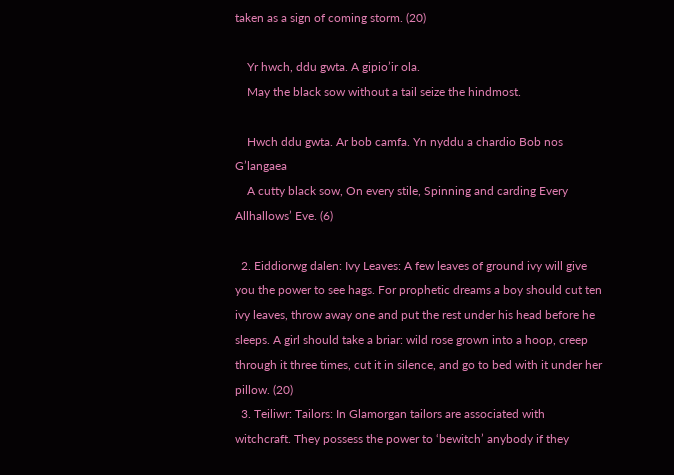taken as a sign of coming storm. (20)

    Yr hwch, ddu gwta. A gipio’ir ola.
    May the black sow without a tail seize the hindmost.

    Hwch ddu gwta. Ar bob camfa. Yn nyddu a chardio Bob nos G’langaea
    A cutty black sow, On every stile, Spinning and carding Every Allhallows’ Eve. (6)

  2. Eiddiorwg dalen: Ivy Leaves: A few leaves of ground ivy will give you the power to see hags. For prophetic dreams a boy should cut ten ivy leaves, throw away one and put the rest under his head before he sleeps. A girl should take a briar: wild rose grown into a hoop, creep through it three times, cut it in silence, and go to bed with it under her pillow. (20)
  3. Teiliwr: Tailors: In Glamorgan tailors are associated with witchcraft. They possess the power to ‘bewitch’ anybody if they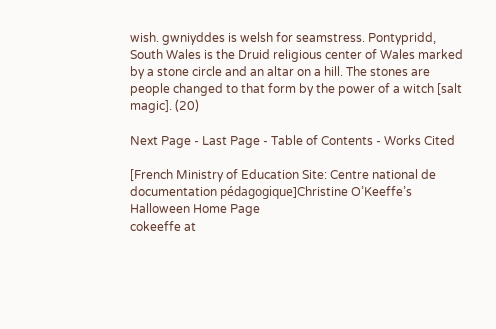wish. gwniyddes is welsh for seamstress. Pontypridd, South Wales is the Druid religious center of Wales marked by a stone circle and an altar on a hill. The stones are people changed to that form by the power of a witch [salt magic]. (20)

Next Page - Last Page - Table of Contents - Works Cited

[French Ministry of Education Site: Centre national de documentation pédagogique]Christine O’Keeffe’s Halloween Home Page
cokeeffe at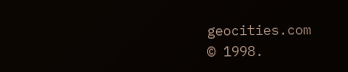geocities.com
© 1998.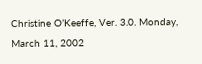Christine O’Keeffe, Ver. 3.0. Monday, March 11, 2002